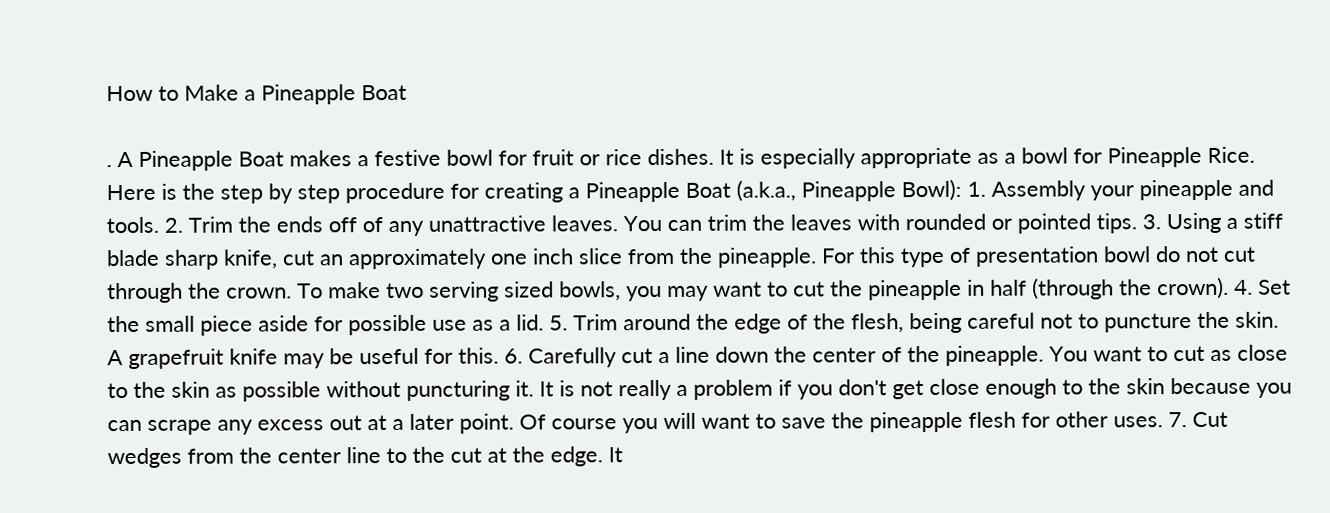How to Make a Pineapple Boat

. A Pineapple Boat makes a festive bowl for fruit or rice dishes. It is especially appropriate as a bowl for Pineapple Rice. Here is the step by step procedure for creating a Pineapple Boat (a.k.a., Pineapple Bowl): 1. Assembly your pineapple and tools. 2. Trim the ends off of any unattractive leaves. You can trim the leaves with rounded or pointed tips. 3. Using a stiff blade sharp knife, cut an approximately one inch slice from the pineapple. For this type of presentation bowl do not cut through the crown. To make two serving sized bowls, you may want to cut the pineapple in half (through the crown). 4. Set the small piece aside for possible use as a lid. 5. Trim around the edge of the flesh, being careful not to puncture the skin. A grapefruit knife may be useful for this. 6. Carefully cut a line down the center of the pineapple. You want to cut as close to the skin as possible without puncturing it. It is not really a problem if you don't get close enough to the skin because you can scrape any excess out at a later point. Of course you will want to save the pineapple flesh for other uses. 7. Cut wedges from the center line to the cut at the edge. It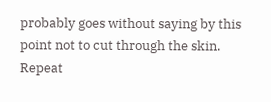probably goes without saying by this point not to cut through the skin. Repeat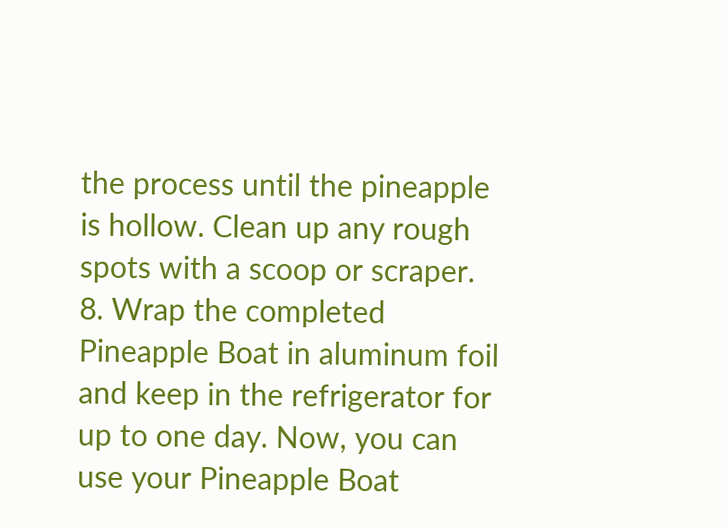the process until the pineapple is hollow. Clean up any rough spots with a scoop or scraper. 8. Wrap the completed Pineapple Boat in aluminum foil and keep in the refrigerator for up to one day. Now, you can use your Pineapple Boat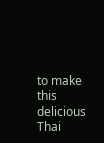to make this delicious Thai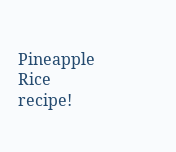Pineapple Rice recipe!